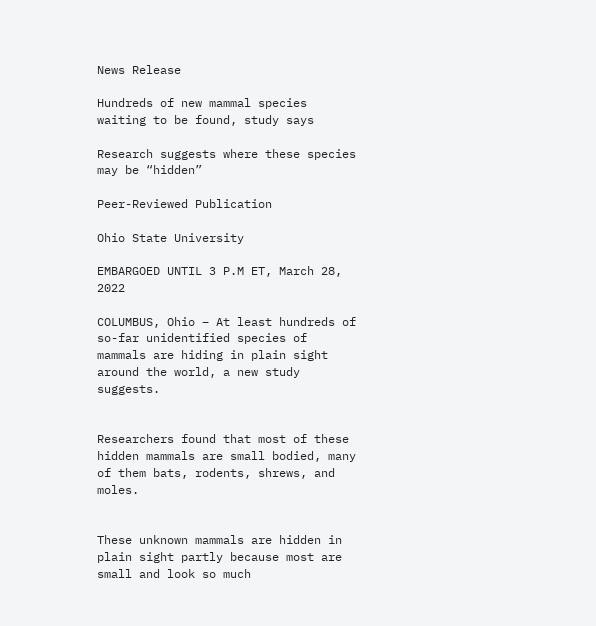News Release

Hundreds of new mammal species waiting to be found, study says

Research suggests where these species may be “hidden”

Peer-Reviewed Publication

Ohio State University

EMBARGOED UNTIL 3 P.M ET, March 28, 2022

COLUMBUS, Ohio – At least hundreds of so-far unidentified species of mammals are hiding in plain sight around the world, a new study suggests.


Researchers found that most of these hidden mammals are small bodied, many of them bats, rodents, shrews, and moles.


These unknown mammals are hidden in plain sight partly because most are small and look so much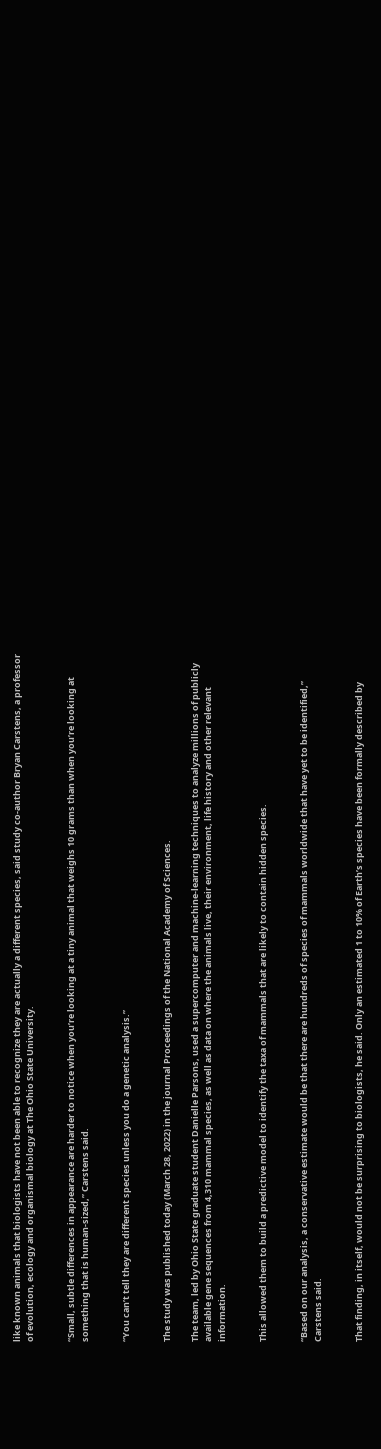like known animals that biologists have not been able to recognize they are actually a different species, said study co-author Bryan Carstens, a professor of evolution, ecology and organismal biology at The Ohio State University.


“Small, subtle differences in appearance are harder to notice when you’re looking at a tiny animal that weighs 10 grams than when you’re looking at something that is human-sized,” Carstens said.


“You can’t tell they are different species unless you do a genetic analysis.”


The study was published today (March 28, 2022) in the journal Proceedings of the National Academy of Sciences.

The team, led by Ohio State graduate student Danielle Parsons, used a supercomputer and machine-learning techniques to analyze millions of publicly available gene sequences from 4,310 mammal species, as well as data on where the animals live, their environment, life history and other relevant information.


This allowed them to build a predictive model to identify the taxa of mammals that are likely to contain hidden species.


“Based on our analysis, a conservative estimate would be that there are hundreds of species of mammals worldwide that have yet to be identified,” Carstens said.


That finding, in itself, would not be surprising to biologists, he said. Only an estimated 1 to 10% of Earth’s species have been formally described by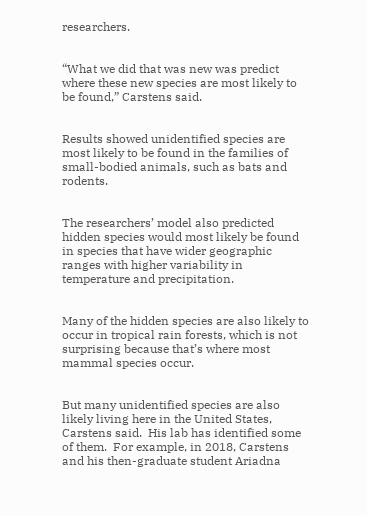researchers.


“What we did that was new was predict where these new species are most likely to be found,” Carstens said.


Results showed unidentified species are most likely to be found in the families of small-bodied animals, such as bats and rodents.


The researchers’ model also predicted hidden species would most likely be found in species that have wider geographic ranges with higher variability in temperature and precipitation.


Many of the hidden species are also likely to occur in tropical rain forests, which is not surprising because that’s where most mammal species occur.


But many unidentified species are also likely living here in the United States, Carstens said.  His lab has identified some of them.  For example, in 2018, Carstens and his then-graduate student Ariadna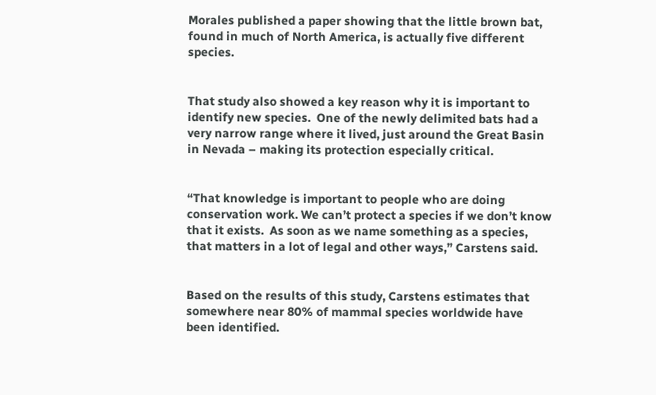Morales published a paper showing that the little brown bat, found in much of North America, is actually five different species.


That study also showed a key reason why it is important to identify new species.  One of the newly delimited bats had a very narrow range where it lived, just around the Great Basin in Nevada – making its protection especially critical.


“That knowledge is important to people who are doing conservation work. We can’t protect a species if we don’t know that it exists.  As soon as we name something as a species, that matters in a lot of legal and other ways,” Carstens said.


Based on the results of this study, Carstens estimates that somewhere near 80% of mammal species worldwide have been identified.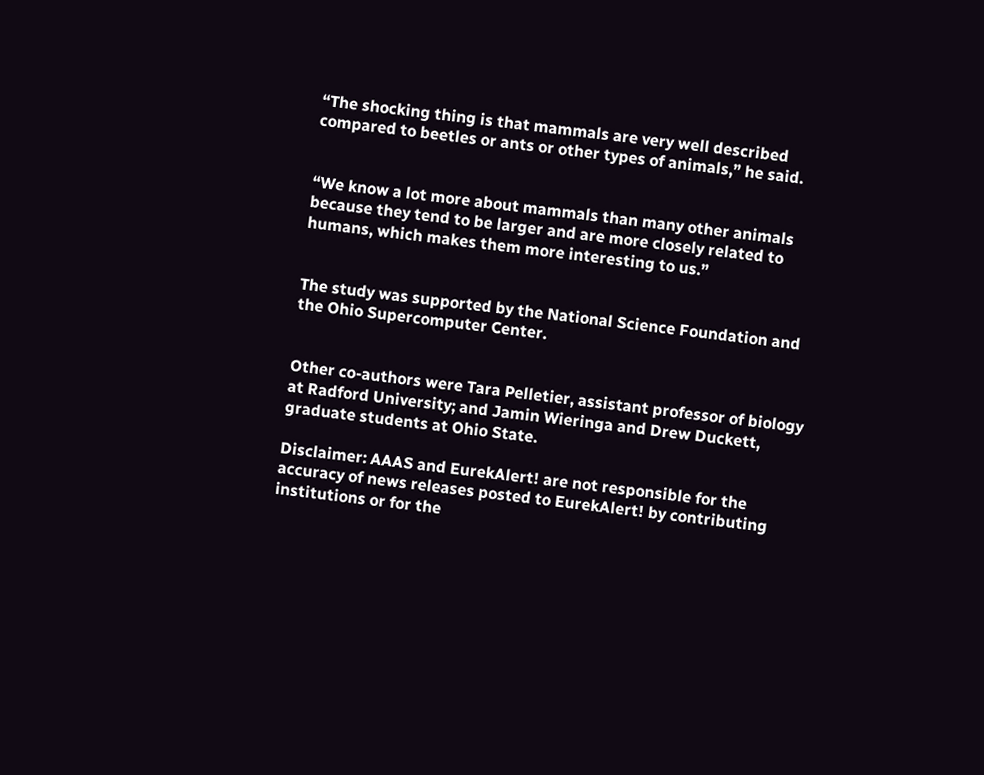“The shocking thing is that mammals are very well described compared to beetles or ants or other types of animals,” he said.


“We know a lot more about mammals than many other animals because they tend to be larger and are more closely related to humans, which makes them more interesting to us.”


The study was supported by the National Science Foundation and the Ohio Supercomputer Center.


Other co-authors were Tara Pelletier, assistant professor of biology at Radford University; and Jamin Wieringa and Drew Duckett, graduate students at Ohio State.

Disclaimer: AAAS and EurekAlert! are not responsible for the accuracy of news releases posted to EurekAlert! by contributing institutions or for the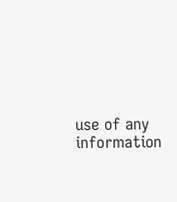use of any information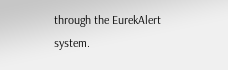through the EurekAlert system.